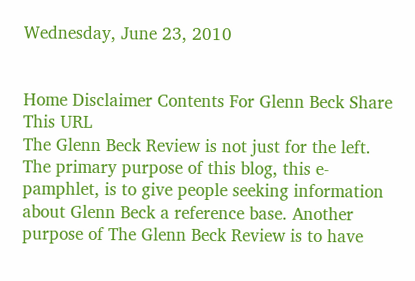Wednesday, June 23, 2010


Home Disclaimer Contents For Glenn Beck Share This URL
The Glenn Beck Review is not just for the left.  The primary purpose of this blog, this e-pamphlet, is to give people seeking information about Glenn Beck a reference base. Another purpose of The Glenn Beck Review is to have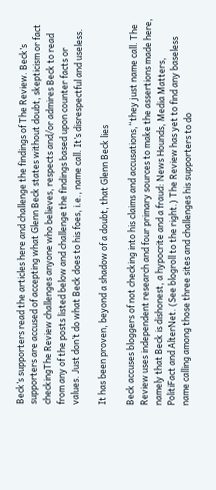Beck’s supporters read the articles here and challenge the findings of The Review. Beck’s supporters are accused of accepting what Glenn Beck states without doubt, skepticism or fact checkingThe Review challenges anyone who believes, respects and/or admires Beck to read from any of the posts listed below and challenge the findings based upon counter facts or values. Just don’t do what Beck does to his foes, i.e., name call. It’s disrespectful and useless.

It has been proven, beyond a shadow of a doubt, that Glenn Beck lies

Beck accuses bloggers of not checking into his claims and accusations,“they just name call. The Review uses independent research and four primary sources to make the assertions made here, namely that Beck is dishonest, a hypocrite and a fraud: News Hounds, Media Matters, PolitiFact and AlterNet. (See blogroll to the right.) The Review has yet to find any baseless name calling among those three sites and challenges his supporters to do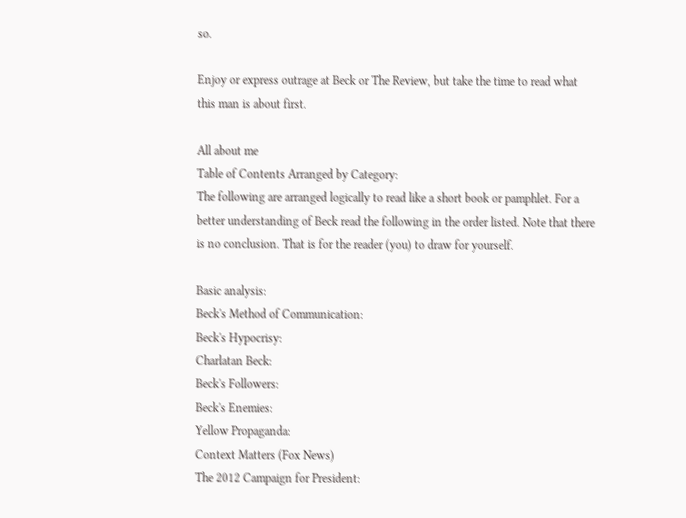so.

Enjoy or express outrage at Beck or The Review, but take the time to read what this man is about first.

All about me
Table of Contents Arranged by Category:
The following are arranged logically to read like a short book or pamphlet. For a better understanding of Beck read the following in the order listed. Note that there is no conclusion. That is for the reader (you) to draw for yourself.

Basic analysis:
Beck's Method of Communication:
Beck's Hypocrisy:
Charlatan Beck:
Beck's Followers:
Beck's Enemies:
Yellow Propaganda:
Context Matters (Fox News)
The 2012 Campaign for President: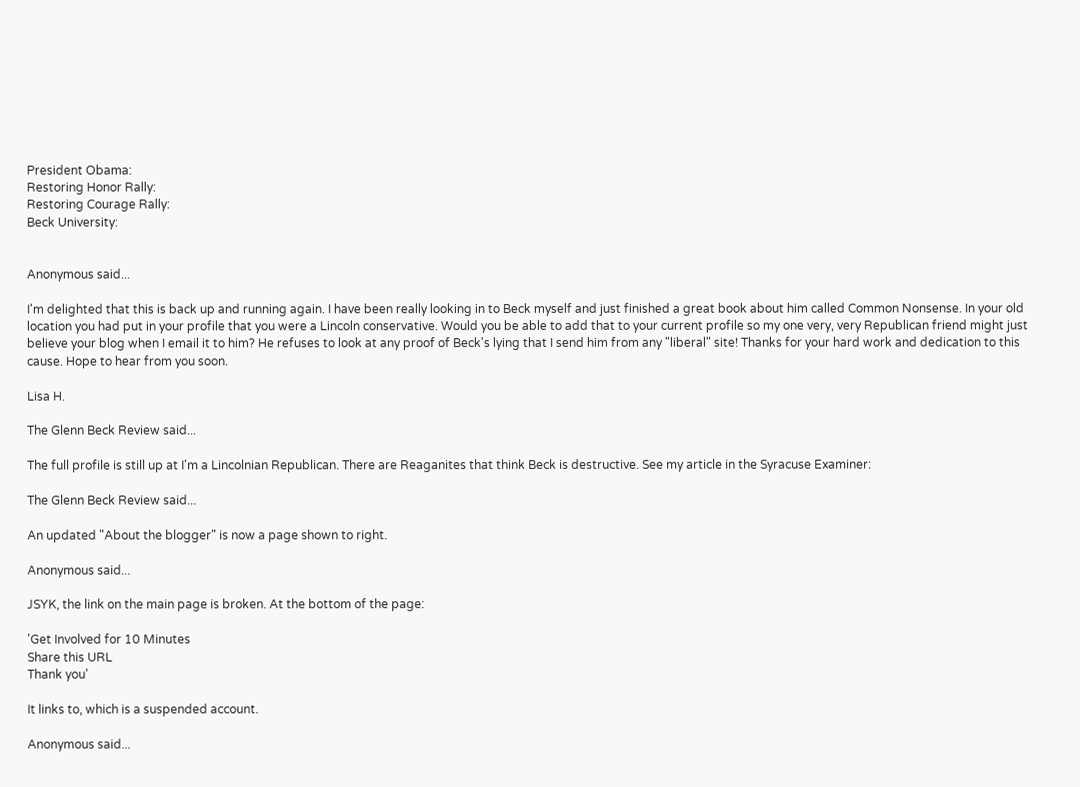President Obama:
Restoring Honor Rally:
Restoring Courage Rally:
Beck University:


Anonymous said...

I'm delighted that this is back up and running again. I have been really looking in to Beck myself and just finished a great book about him called Common Nonsense. In your old location you had put in your profile that you were a Lincoln conservative. Would you be able to add that to your current profile so my one very, very Republican friend might just believe your blog when I email it to him? He refuses to look at any proof of Beck's lying that I send him from any "liberal" site! Thanks for your hard work and dedication to this cause. Hope to hear from you soon.

Lisa H.

The Glenn Beck Review said...

The full profile is still up at I'm a Lincolnian Republican. There are Reaganites that think Beck is destructive. See my article in the Syracuse Examiner:

The Glenn Beck Review said...

An updated "About the blogger" is now a page shown to right.

Anonymous said...

JSYK, the link on the main page is broken. At the bottom of the page:

'Get Involved for 10 Minutes
Share this URL
Thank you'

It links to, which is a suspended account.

Anonymous said...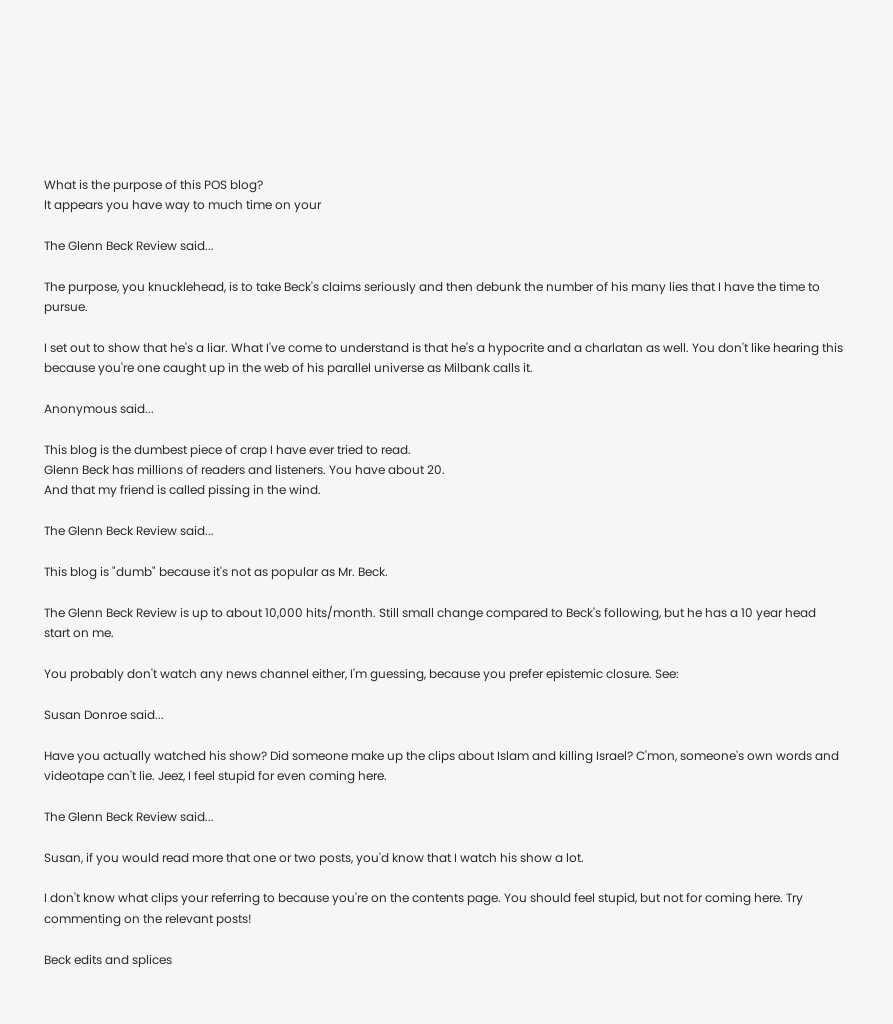What is the purpose of this POS blog?
It appears you have way to much time on your

The Glenn Beck Review said...

The purpose, you knucklehead, is to take Beck's claims seriously and then debunk the number of his many lies that I have the time to pursue.

I set out to show that he's a liar. What I've come to understand is that he's a hypocrite and a charlatan as well. You don't like hearing this because you're one caught up in the web of his parallel universe as Milbank calls it.

Anonymous said...

This blog is the dumbest piece of crap I have ever tried to read.
Glenn Beck has millions of readers and listeners. You have about 20.
And that my friend is called pissing in the wind.

The Glenn Beck Review said...

This blog is "dumb" because it's not as popular as Mr. Beck.

The Glenn Beck Review is up to about 10,000 hits/month. Still small change compared to Beck's following, but he has a 10 year head start on me.

You probably don't watch any news channel either, I'm guessing, because you prefer epistemic closure. See:

Susan Donroe said...

Have you actually watched his show? Did someone make up the clips about Islam and killing Israel? C'mon, someone's own words and videotape can't lie. Jeez, I feel stupid for even coming here.

The Glenn Beck Review said...

Susan, if you would read more that one or two posts, you'd know that I watch his show a lot.

I don't know what clips your referring to because you're on the contents page. You should feel stupid, but not for coming here. Try commenting on the relevant posts!

Beck edits and splices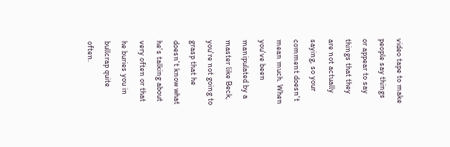video tape to make people say things or appear to say things that they are not actually saying, so your comment doesn't mean much. When you've been manipulated by a master like Beck, you're not going to grasp that he doesn't know what he's talking about very often or that he buries you in bullcrap quite often.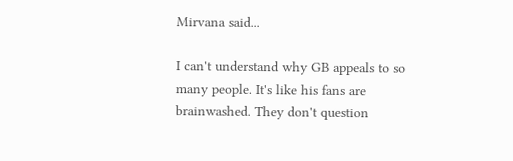Mirvana said...

I can't understand why GB appeals to so many people. It's like his fans are brainwashed. They don't question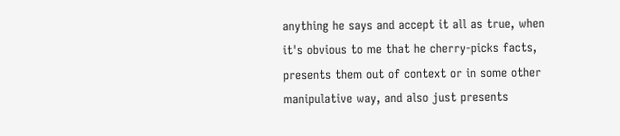anything he says and accept it all as true, when it's obvious to me that he cherry-picks facts, presents them out of context or in some other manipulative way, and also just presents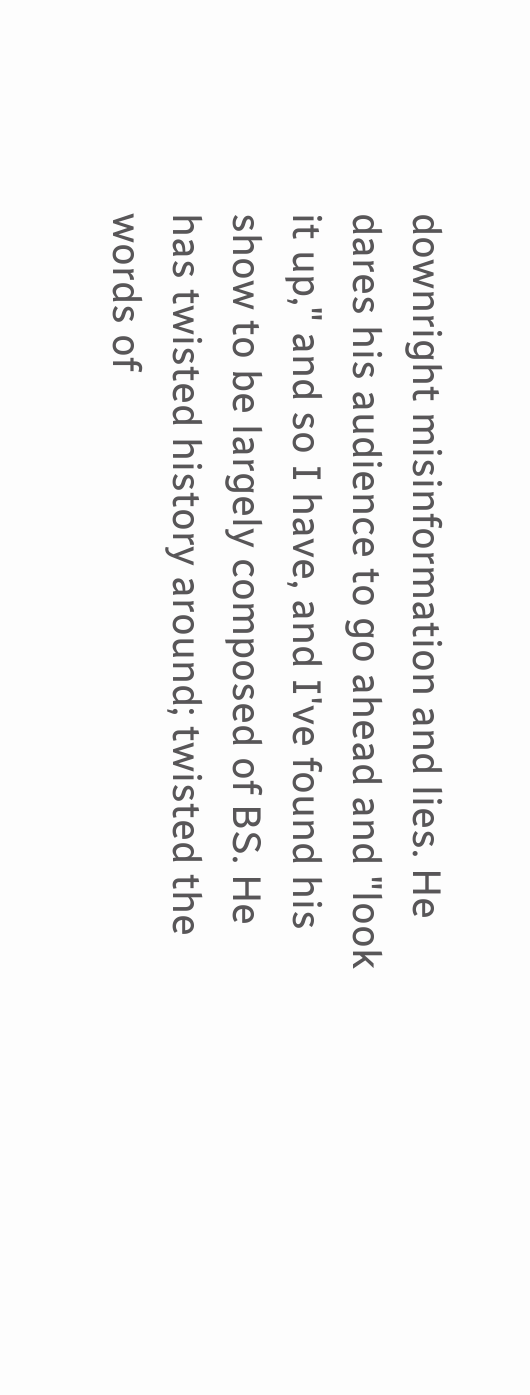downright misinformation and lies. He dares his audience to go ahead and "look it up," and so I have, and I've found his show to be largely composed of BS. He has twisted history around; twisted the words of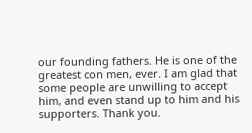our founding fathers. He is one of the greatest con men, ever. I am glad that some people are unwilling to accept him, and even stand up to him and his supporters. Thank you.